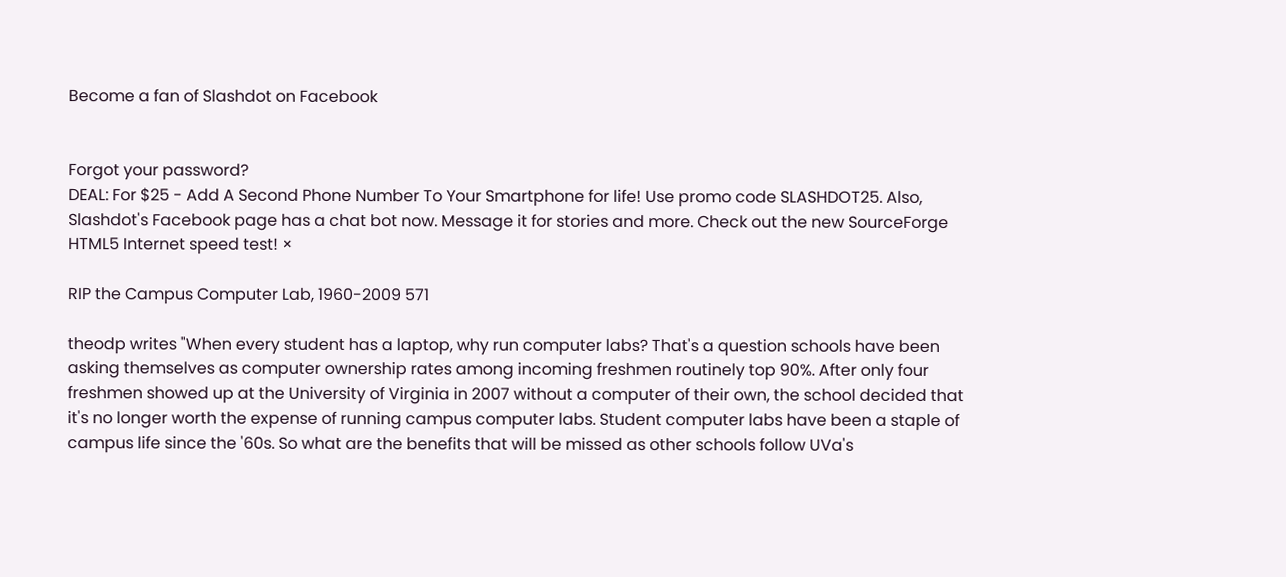Become a fan of Slashdot on Facebook


Forgot your password?
DEAL: For $25 - Add A Second Phone Number To Your Smartphone for life! Use promo code SLASHDOT25. Also, Slashdot's Facebook page has a chat bot now. Message it for stories and more. Check out the new SourceForge HTML5 Internet speed test! ×

RIP the Campus Computer Lab, 1960-2009 571

theodp writes "When every student has a laptop, why run computer labs? That's a question schools have been asking themselves as computer ownership rates among incoming freshmen routinely top 90%. After only four freshmen showed up at the University of Virginia in 2007 without a computer of their own, the school decided that it's no longer worth the expense of running campus computer labs. Student computer labs have been a staple of campus life since the '60s. So what are the benefits that will be missed as other schools follow UVa's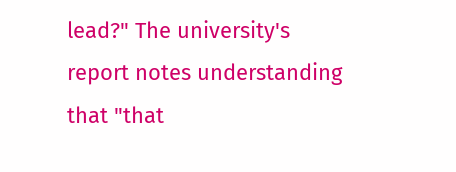lead?" The university's report notes understanding that "that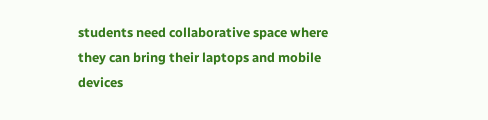students need collaborative space where they can bring their laptops and mobile devices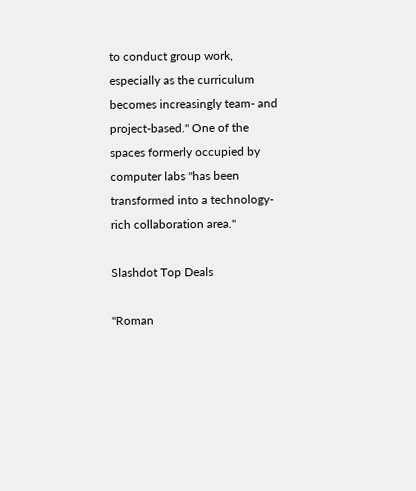to conduct group work, especially as the curriculum becomes increasingly team- and project-based." One of the spaces formerly occupied by computer labs "has been transformed into a technology-rich collaboration area."

Slashdot Top Deals

"Roman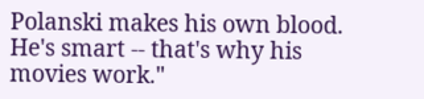Polanski makes his own blood. He's smart -- that's why his movies work."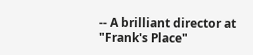-- A brilliant director at "Frank's Place"